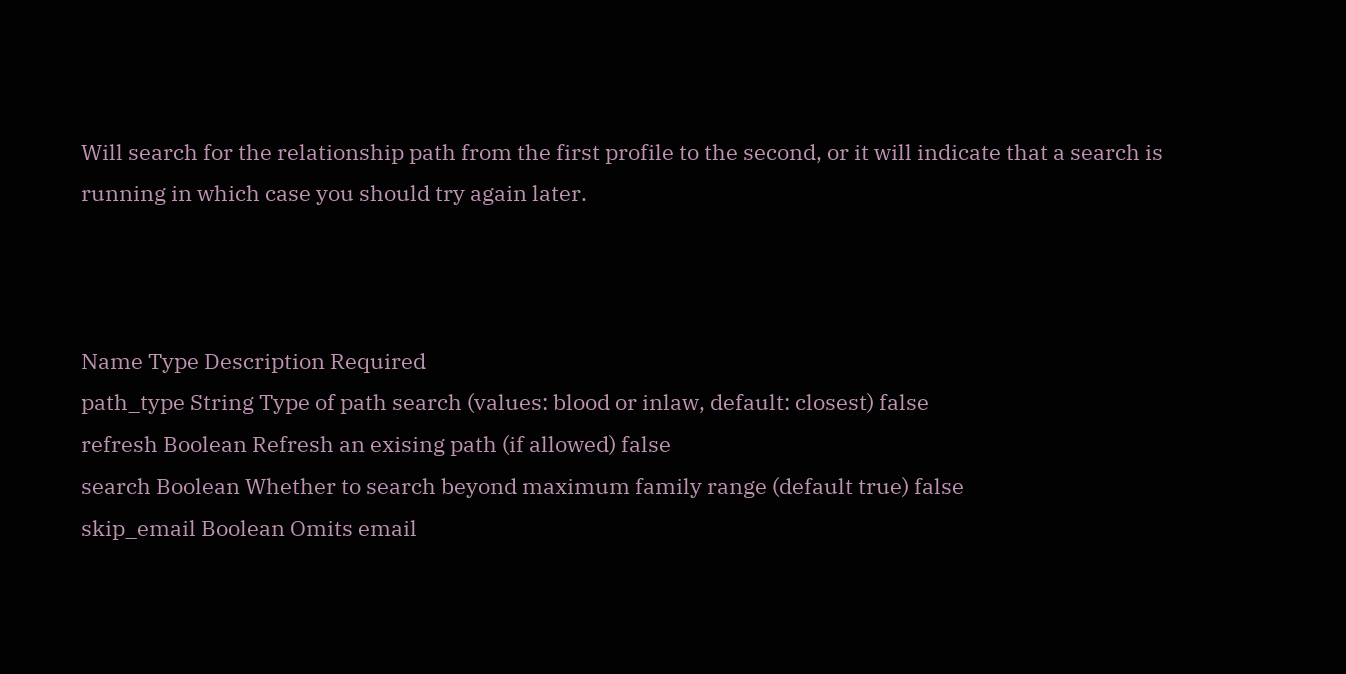Will search for the relationship path from the first profile to the second, or it will indicate that a search is running in which case you should try again later.



Name Type Description Required
path_type String Type of path search (values: blood or inlaw, default: closest) false
refresh Boolean Refresh an exising path (if allowed) false
search Boolean Whether to search beyond maximum family range (default true) false
skip_email Boolean Omits email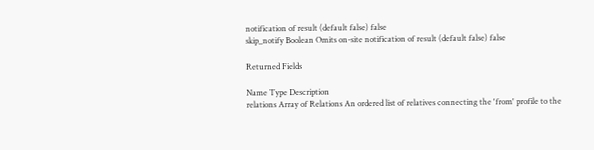notification of result (default false) false
skip_notify Boolean Omits on-site notification of result (default false) false

Returned Fields

Name Type Description
relations Array of Relations An ordered list of relatives connecting the 'from' profile to the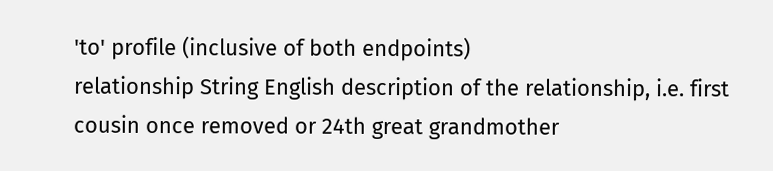'to' profile (inclusive of both endpoints)
relationship String English description of the relationship, i.e. first cousin once removed or 24th great grandmother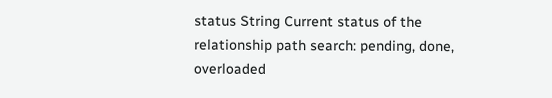status String Current status of the relationship path search: pending, done, overloaded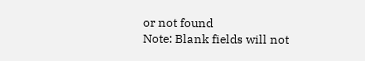or not found
Note: Blank fields will not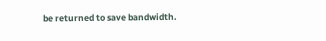be returned to save bandwidth.